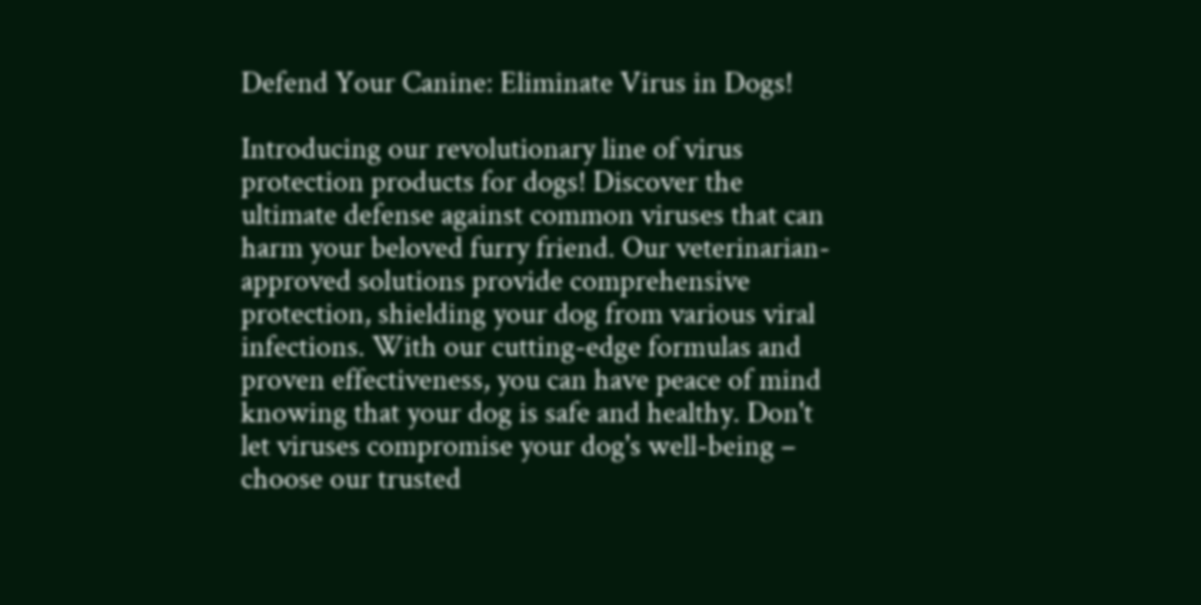Defend Your Canine: Eliminate Virus in Dogs!

Introducing our revolutionary line of virus protection products for dogs! Discover the ultimate defense against common viruses that can harm your beloved furry friend. Our veterinarian-approved solutions provide comprehensive protection, shielding your dog from various viral infections. With our cutting-edge formulas and proven effectiveness, you can have peace of mind knowing that your dog is safe and healthy. Don't let viruses compromise your dog's well-being – choose our trusted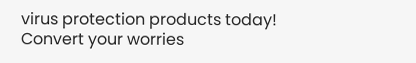virus protection products today! Convert your worries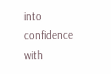into confidence with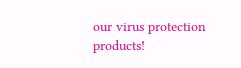our virus protection products!